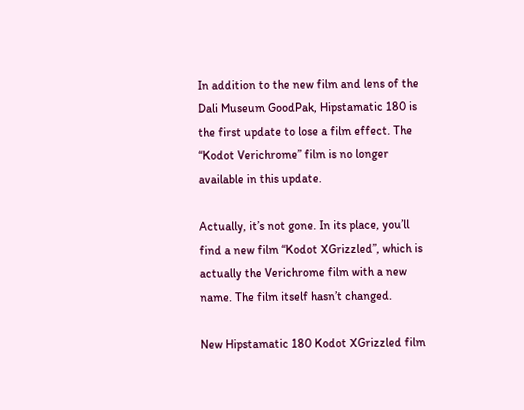In addition to the new film and lens of the Dali Museum GoodPak, Hipstamatic 180 is the first update to lose a film effect. The “Kodot Verichrome” film is no longer available in this update.

Actually, it’s not gone. In its place, you’ll find a new film “Kodot XGrizzled”, which is actually the Verichrome film with a new name. The film itself hasn’t changed.

New Hipstamatic 180 Kodot XGrizzled film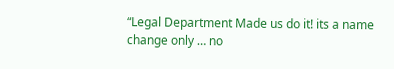“Legal Department Made us do it! its a name change only … no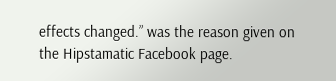effects changed.” was the reason given on the Hipstamatic Facebook page.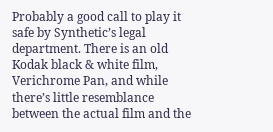Probably a good call to play it safe by Synthetic’s legal department. There is an old Kodak black & white film, Verichrome Pan, and while there’s little resemblance between the actual film and the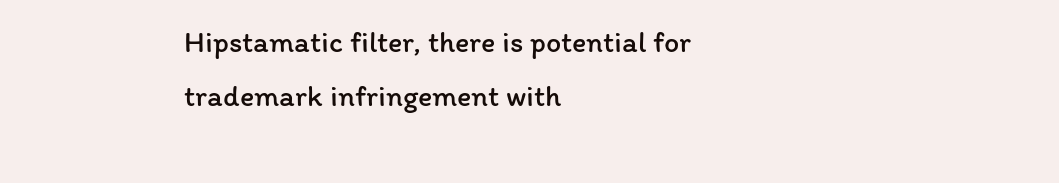Hipstamatic filter, there is potential for trademark infringement with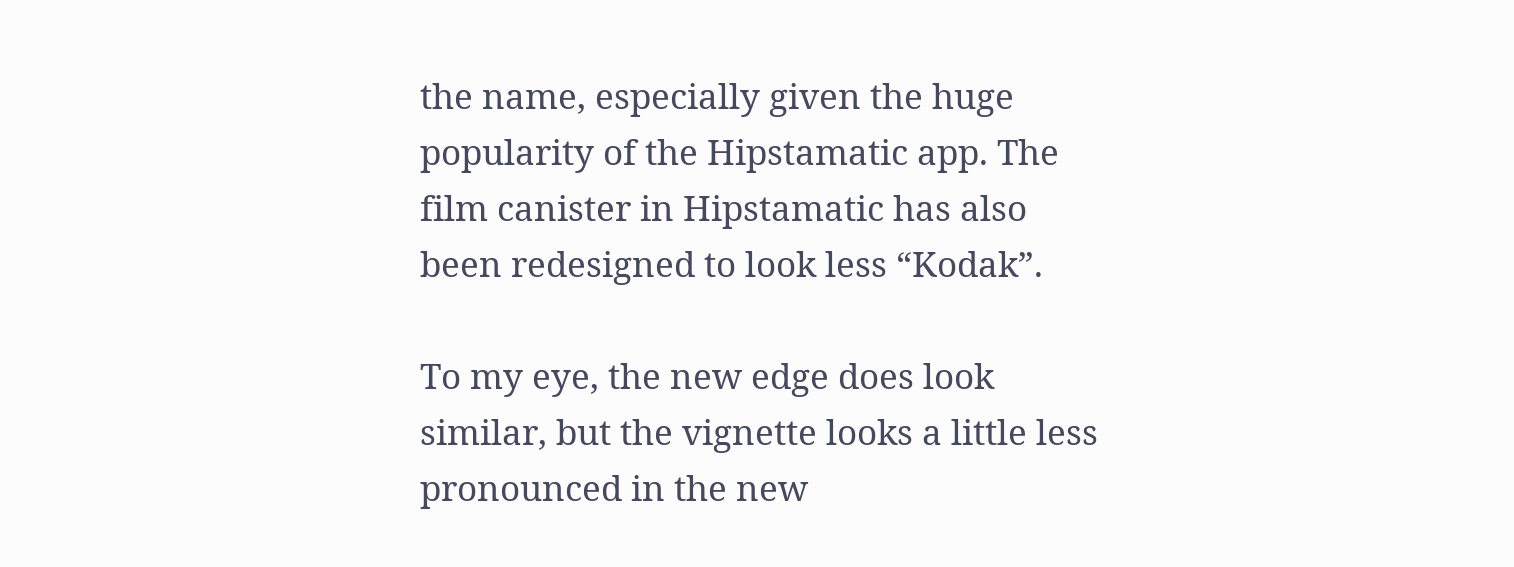the name, especially given the huge popularity of the Hipstamatic app. The film canister in Hipstamatic has also been redesigned to look less “Kodak”.

To my eye, the new edge does look similar, but the vignette looks a little less pronounced in the new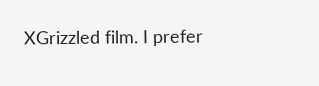XGrizzled film. I prefer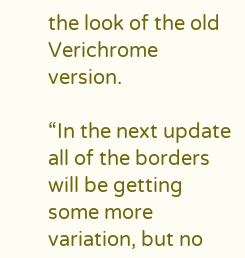the look of the old Verichrome version.

“In the next update all of the borders will be getting some more variation, but no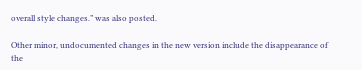overall style changes.” was also posted.

Other minor, undocumented changes in the new version include the disappearance of the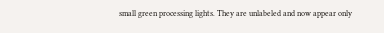small green processing lights. They are unlabeled and now appear only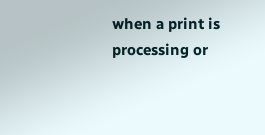when a print is processing or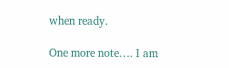when ready.

One more note…. I am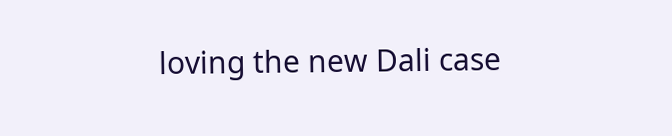loving the new Dali case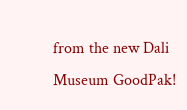from the new Dali Museum GoodPak!